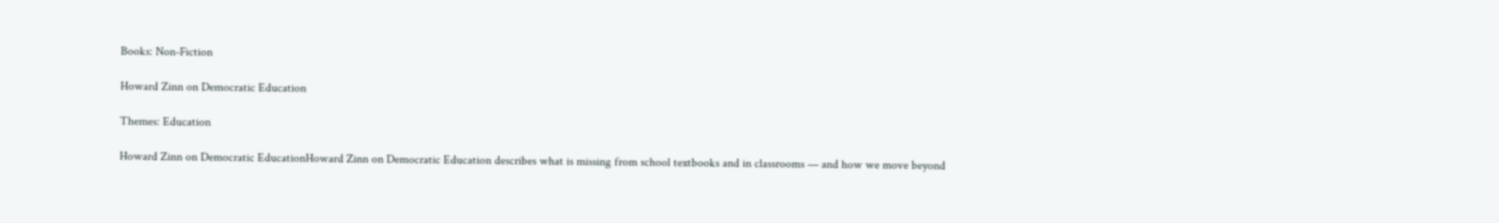Books: Non-Fiction

Howard Zinn on Democratic Education

Themes: Education

Howard Zinn on Democratic EducationHoward Zinn on Democratic Education describes what is missing from school textbooks and in classrooms — and how we move beyond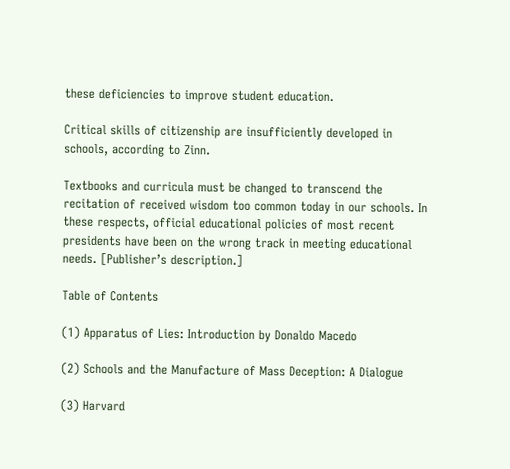these deficiencies to improve student education.

Critical skills of citizenship are insufficiently developed in schools, according to Zinn.

Textbooks and curricula must be changed to transcend the recitation of received wisdom too common today in our schools. In these respects, official educational policies of most recent presidents have been on the wrong track in meeting educational needs. [Publisher’s description.]

Table of Contents

(1) Apparatus of Lies: Introduction by Donaldo Macedo

(2) Schools and the Manufacture of Mass Deception: A Dialogue

(3) Harvard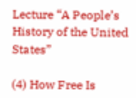Lecture “A People’s History of the United States”

(4) How Free Is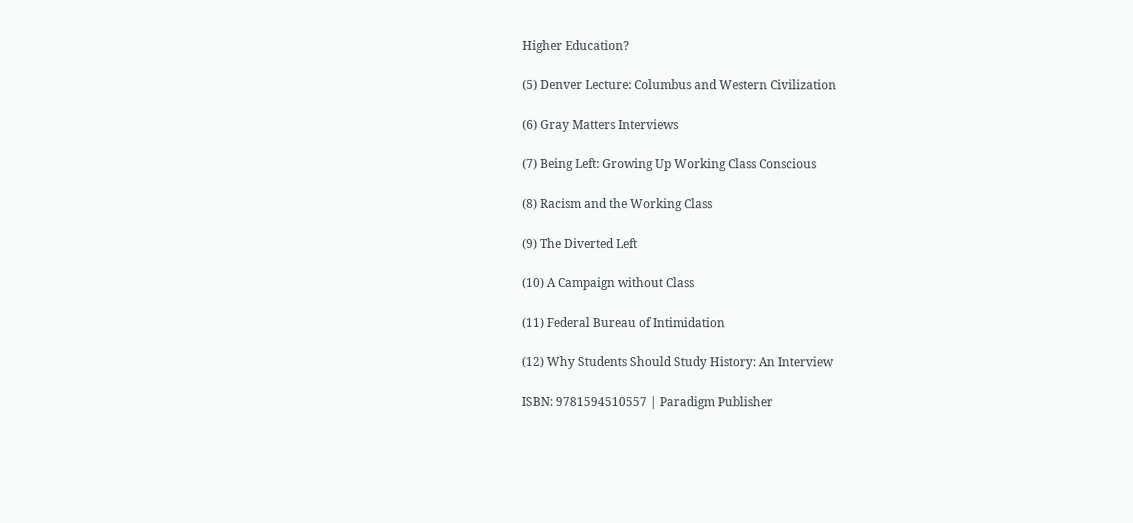Higher Education?

(5) Denver Lecture: Columbus and Western Civilization

(6) Gray Matters Interviews

(7) Being Left: Growing Up Working Class Conscious

(8) Racism and the Working Class

(9) The Diverted Left

(10) A Campaign without Class

(11) Federal Bureau of Intimidation

(12) Why Students Should Study History: An Interview

ISBN: 9781594510557 | Paradigm Publisher